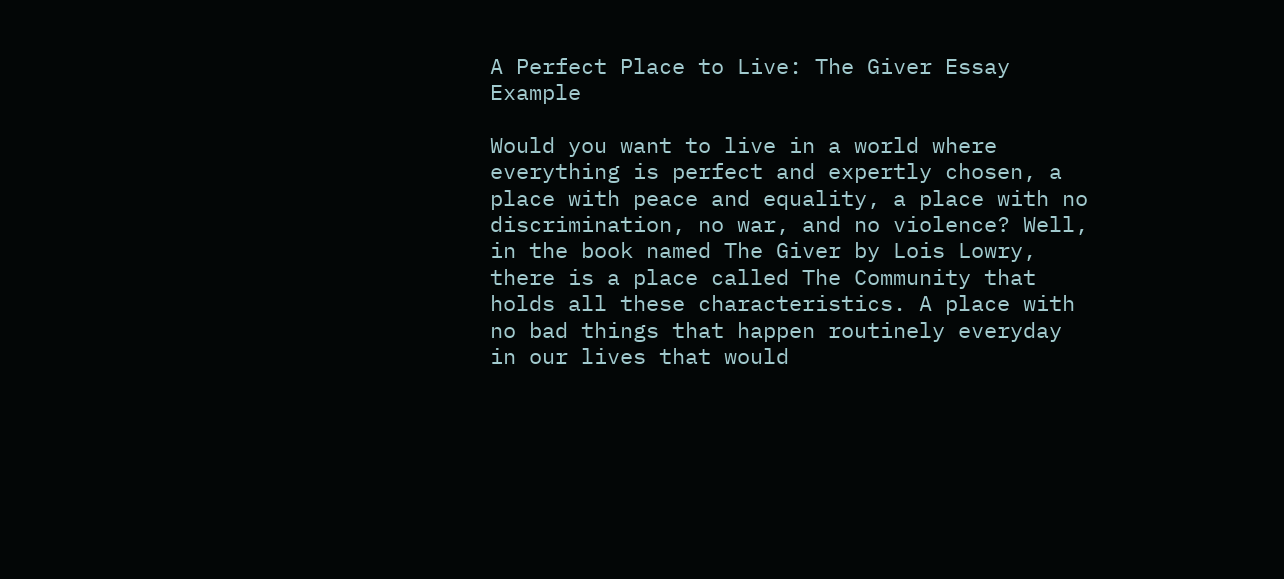A Perfect Place to Live: The Giver Essay Example

Would you want to live in a world where everything is perfect and expertly chosen, a place with peace and equality, a place with no discrimination, no war, and no violence? Well, in the book named The Giver by Lois Lowry, there is a place called The Community that holds all these characteristics. A place with no bad things that happen routinely everyday in our lives that would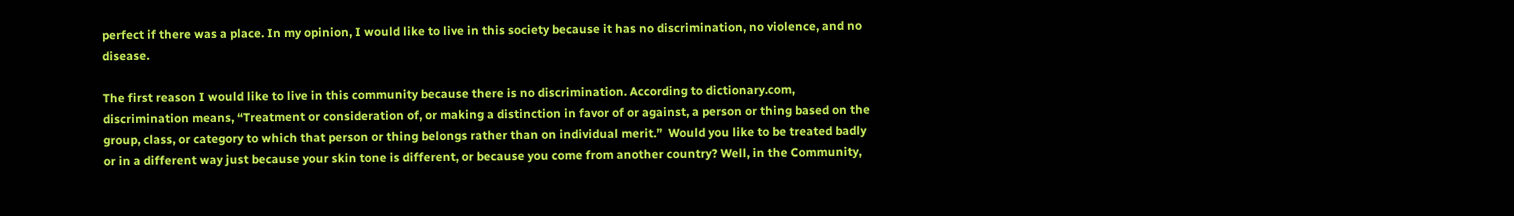perfect if there was a place. In my opinion, I would like to live in this society because it has no discrimination, no violence, and no disease.

The first reason I would like to live in this community because there is no discrimination. According to dictionary.com, discrimination means, “Treatment or consideration of, or making a distinction in favor of or against, a person or thing based on the group, class, or category to which that person or thing belongs rather than on individual merit.”  Would you like to be treated badly or in a different way just because your skin tone is different, or because you come from another country? Well, in the Community,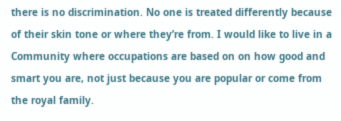there is no discrimination. No one is treated differently because of their skin tone or where they’re from. I would like to live in a Community where occupations are based on on how good and smart you are, not just because you are popular or come from the royal family.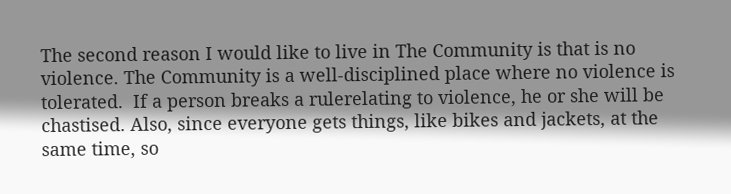The second reason I would like to live in The Community is that is no violence. The Community is a well-disciplined place where no violence is tolerated.  If a person breaks a rulerelating to violence, he or she will be chastised. Also, since everyone gets things, like bikes and jackets, at the same time, so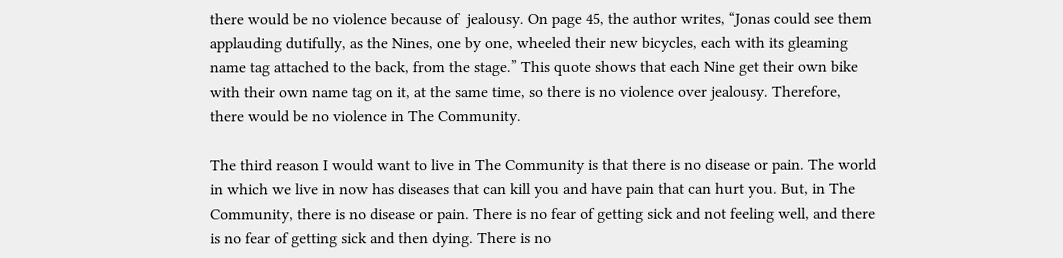there would be no violence because of  jealousy. On page 45, the author writes, “Jonas could see them applauding dutifully, as the Nines, one by one, wheeled their new bicycles, each with its gleaming name tag attached to the back, from the stage.” This quote shows that each Nine get their own bike with their own name tag on it, at the same time, so there is no violence over jealousy. Therefore, there would be no violence in The Community.

The third reason I would want to live in The Community is that there is no disease or pain. The world in which we live in now has diseases that can kill you and have pain that can hurt you. But, in The Community, there is no disease or pain. There is no fear of getting sick and not feeling well, and there is no fear of getting sick and then dying. There is no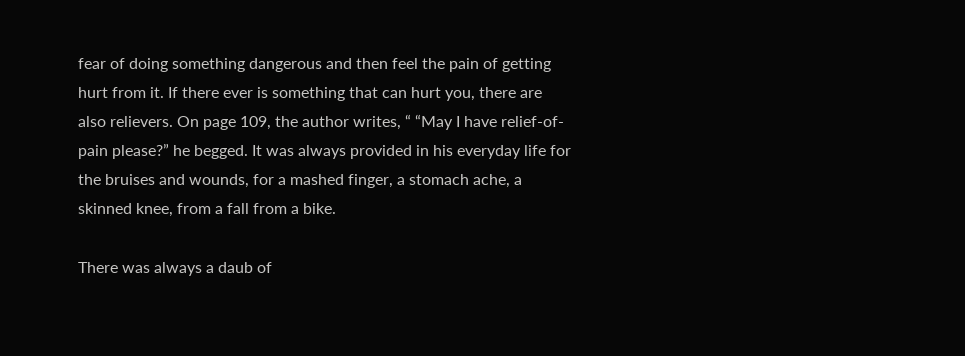fear of doing something dangerous and then feel the pain of getting hurt from it. If there ever is something that can hurt you, there are also relievers. On page 109, the author writes, “ “May I have relief-of-pain please?” he begged. It was always provided in his everyday life for the bruises and wounds, for a mashed finger, a stomach ache, a skinned knee, from a fall from a bike.

There was always a daub of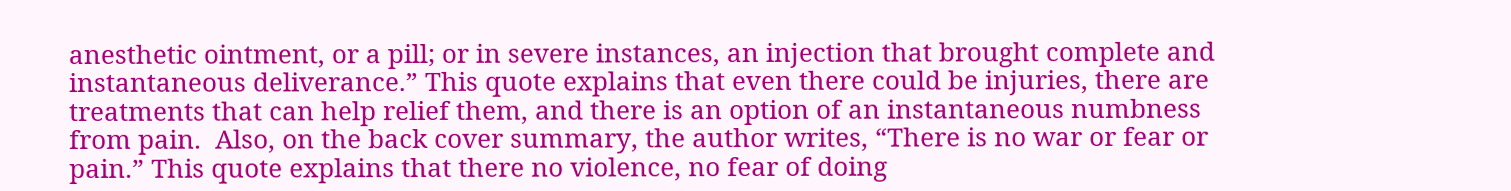anesthetic ointment, or a pill; or in severe instances, an injection that brought complete and instantaneous deliverance.” This quote explains that even there could be injuries, there are treatments that can help relief them, and there is an option of an instantaneous numbness from pain.  Also, on the back cover summary, the author writes, “There is no war or fear or pain.” This quote explains that there no violence, no fear of doing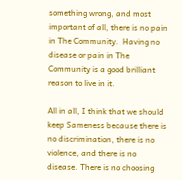something wrong, and most important of all, there is no pain in The Community.  Having no disease or pain in The Community is a good brilliant reason to live in it.

All in all, I think that we should keep Sameness because there is no discrimination, there is no violence, and there is no disease. There is no choosing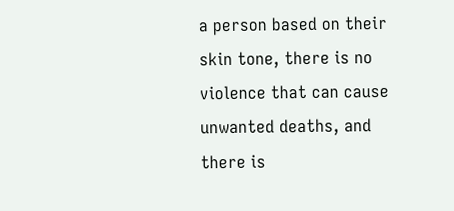a person based on their skin tone, there is no violence that can cause unwanted deaths, and there is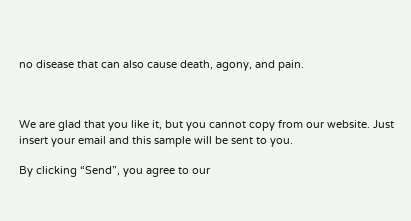no disease that can also cause death, agony, and pain.



We are glad that you like it, but you cannot copy from our website. Just insert your email and this sample will be sent to you.

By clicking “Send”, you agree to our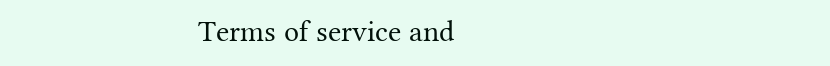Terms of service and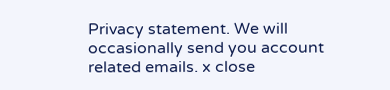Privacy statement. We will occasionally send you account related emails. x close